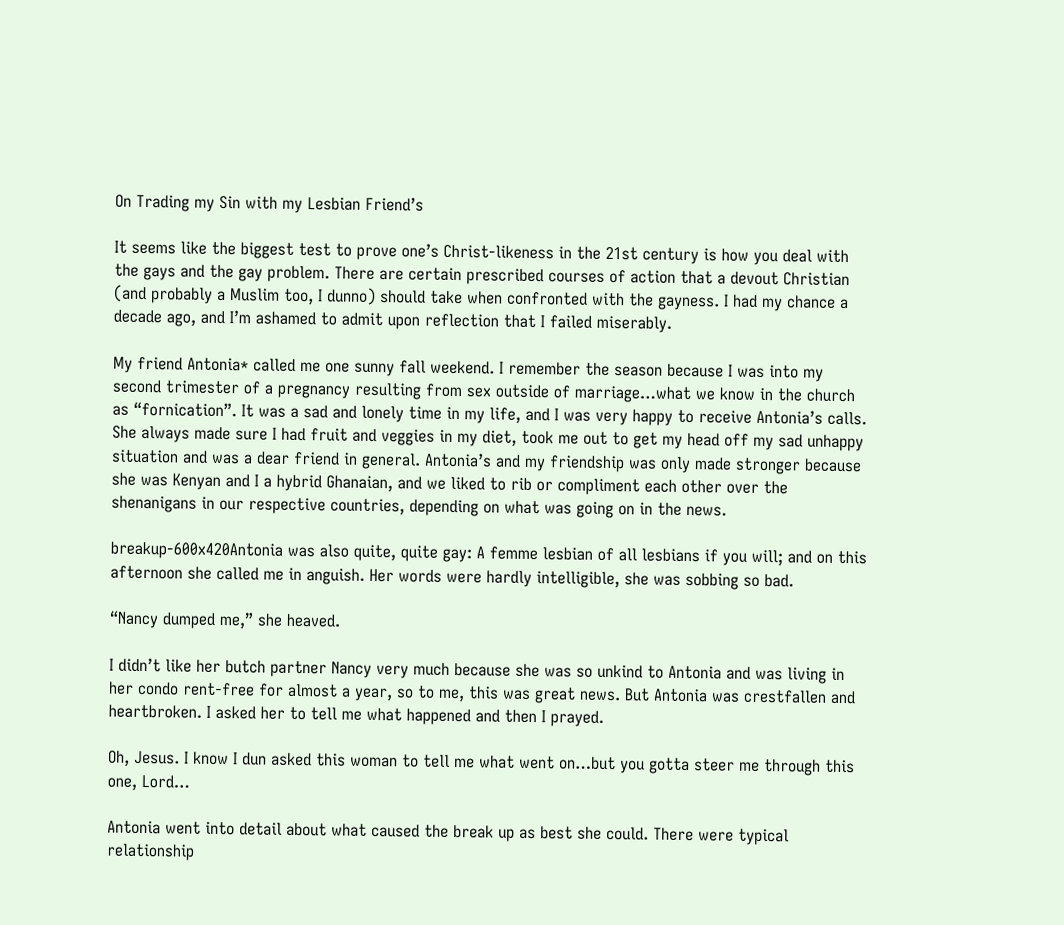On Trading my Sin with my Lesbian Friend’s

It seems like the biggest test to prove one’s Christ-likeness in the 21st century is how you deal with the gays and the gay problem. There are certain prescribed courses of action that a devout Christian (and probably a Muslim too, I dunno) should take when confronted with the gayness. I had my chance a decade ago, and I’m ashamed to admit upon reflection that I failed miserably.

My friend Antonia* called me one sunny fall weekend. I remember the season because I was into my second trimester of a pregnancy resulting from sex outside of marriage…what we know in the church as “fornication”. It was a sad and lonely time in my life, and I was very happy to receive Antonia’s calls. She always made sure I had fruit and veggies in my diet, took me out to get my head off my sad unhappy situation and was a dear friend in general. Antonia’s and my friendship was only made stronger because she was Kenyan and I a hybrid Ghanaian, and we liked to rib or compliment each other over the shenanigans in our respective countries, depending on what was going on in the news.

breakup-600x420Antonia was also quite, quite gay: A femme lesbian of all lesbians if you will; and on this afternoon she called me in anguish. Her words were hardly intelligible, she was sobbing so bad.

“Nancy dumped me,” she heaved.

I didn’t like her butch partner Nancy very much because she was so unkind to Antonia and was living in her condo rent-free for almost a year, so to me, this was great news. But Antonia was crestfallen and heartbroken. I asked her to tell me what happened and then I prayed.

Oh, Jesus. I know I dun asked this woman to tell me what went on…but you gotta steer me through this one, Lord…

Antonia went into detail about what caused the break up as best she could. There were typical relationship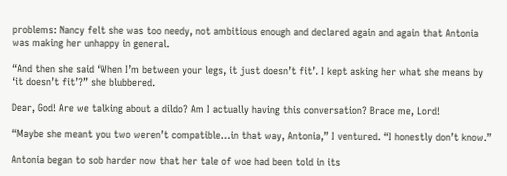problems: Nancy felt she was too needy, not ambitious enough and declared again and again that Antonia was making her unhappy in general.

“And then she said ‘When I’m between your legs, it just doesn’t fit’. I kept asking her what she means by ‘it doesn’t fit’?” she blubbered.

Dear, God! Are we talking about a dildo? Am I actually having this conversation? Brace me, Lord!

“Maybe she meant you two weren’t compatible…in that way, Antonia,” I ventured. “I honestly don’t know.”

Antonia began to sob harder now that her tale of woe had been told in its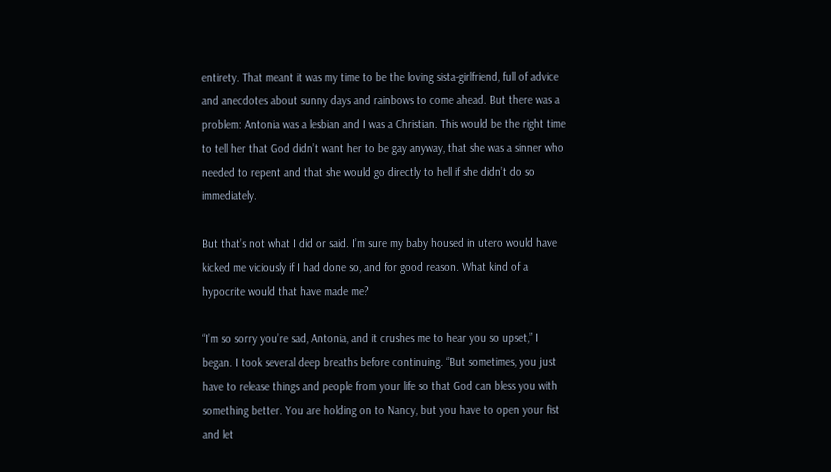entirety. That meant it was my time to be the loving sista-girlfriend, full of advice and anecdotes about sunny days and rainbows to come ahead. But there was a problem: Antonia was a lesbian and I was a Christian. This would be the right time to tell her that God didn’t want her to be gay anyway, that she was a sinner who needed to repent and that she would go directly to hell if she didn’t do so immediately.

But that’s not what I did or said. I’m sure my baby housed in utero would have kicked me viciously if I had done so, and for good reason. What kind of a hypocrite would that have made me?

“I’m so sorry you’re sad, Antonia, and it crushes me to hear you so upset,” I began. I took several deep breaths before continuing. “But sometimes, you just have to release things and people from your life so that God can bless you with something better. You are holding on to Nancy, but you have to open your fist and let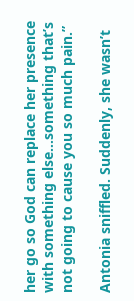her go so God can replace her presence with something else…something that’s not going to cause you so much pain.”

Antonia sniffled. Suddenly, she wasn’t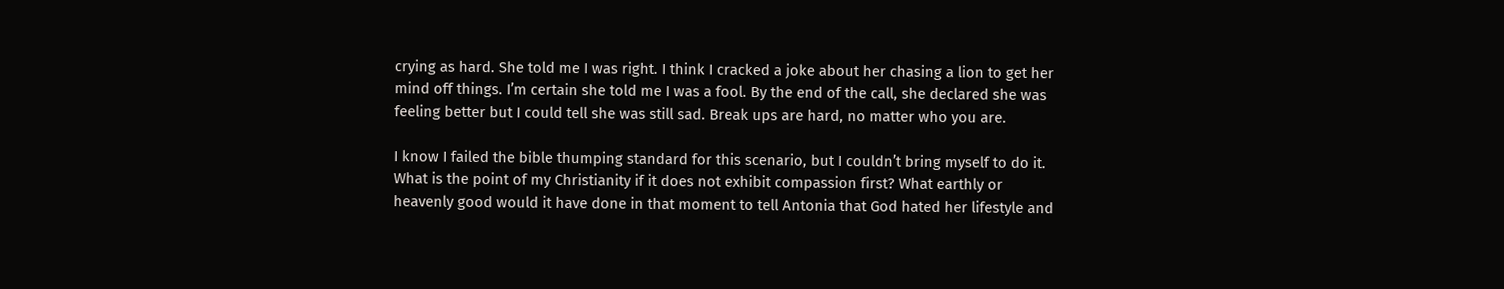crying as hard. She told me I was right. I think I cracked a joke about her chasing a lion to get her mind off things. I’m certain she told me I was a fool. By the end of the call, she declared she was feeling better but I could tell she was still sad. Break ups are hard, no matter who you are.

I know I failed the bible thumping standard for this scenario, but I couldn’t bring myself to do it. What is the point of my Christianity if it does not exhibit compassion first? What earthly or heavenly good would it have done in that moment to tell Antonia that God hated her lifestyle and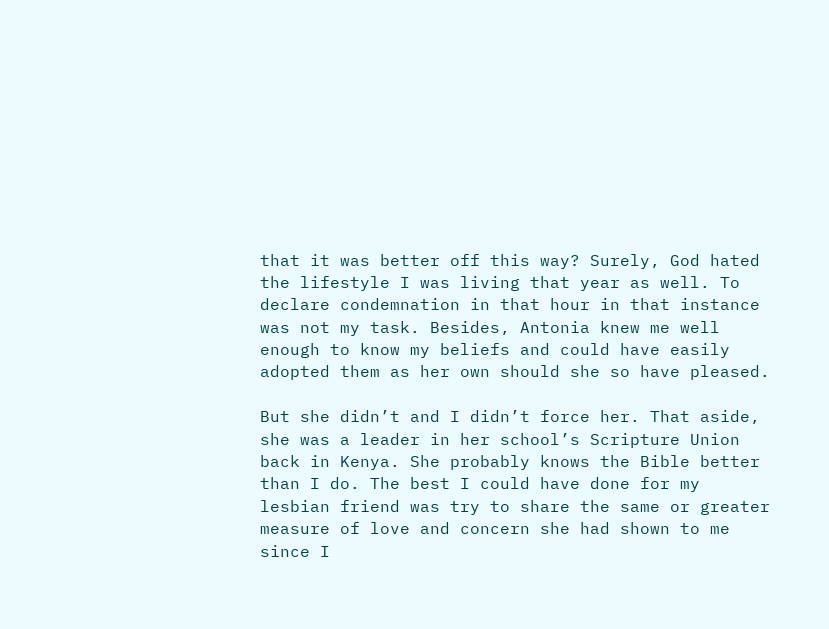that it was better off this way? Surely, God hated the lifestyle I was living that year as well. To declare condemnation in that hour in that instance was not my task. Besides, Antonia knew me well enough to know my beliefs and could have easily adopted them as her own should she so have pleased.

But she didn’t and I didn’t force her. That aside, she was a leader in her school’s Scripture Union back in Kenya. She probably knows the Bible better than I do. The best I could have done for my lesbian friend was try to share the same or greater measure of love and concern she had shown to me since I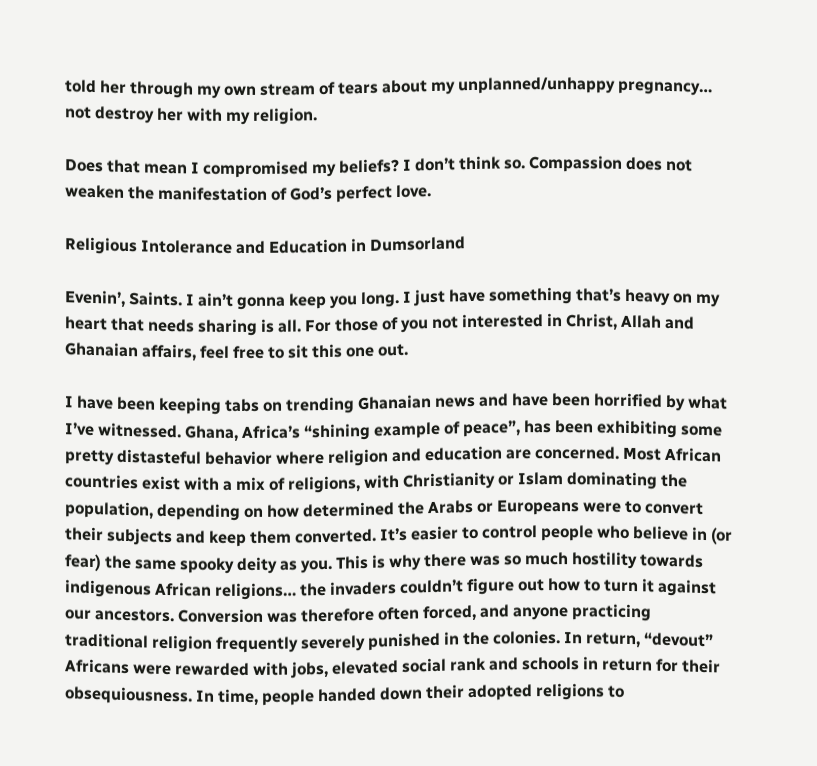told her through my own stream of tears about my unplanned/unhappy pregnancy… not destroy her with my religion.

Does that mean I compromised my beliefs? I don’t think so. Compassion does not weaken the manifestation of God’s perfect love.

Religious Intolerance and Education in Dumsorland

Evenin’, Saints. I ain’t gonna keep you long. I just have something that’s heavy on my heart that needs sharing is all. For those of you not interested in Christ, Allah and Ghanaian affairs, feel free to sit this one out.

I have been keeping tabs on trending Ghanaian news and have been horrified by what I’ve witnessed. Ghana, Africa’s “shining example of peace”, has been exhibiting some pretty distasteful behavior where religion and education are concerned. Most African countries exist with a mix of religions, with Christianity or Islam dominating the population, depending on how determined the Arabs or Europeans were to convert their subjects and keep them converted. It’s easier to control people who believe in (or fear) the same spooky deity as you. This is why there was so much hostility towards indigenous African religions… the invaders couldn’t figure out how to turn it against our ancestors. Conversion was therefore often forced, and anyone practicing traditional religion frequently severely punished in the colonies. In return, “devout” Africans were rewarded with jobs, elevated social rank and schools in return for their obsequiousness. In time, people handed down their adopted religions to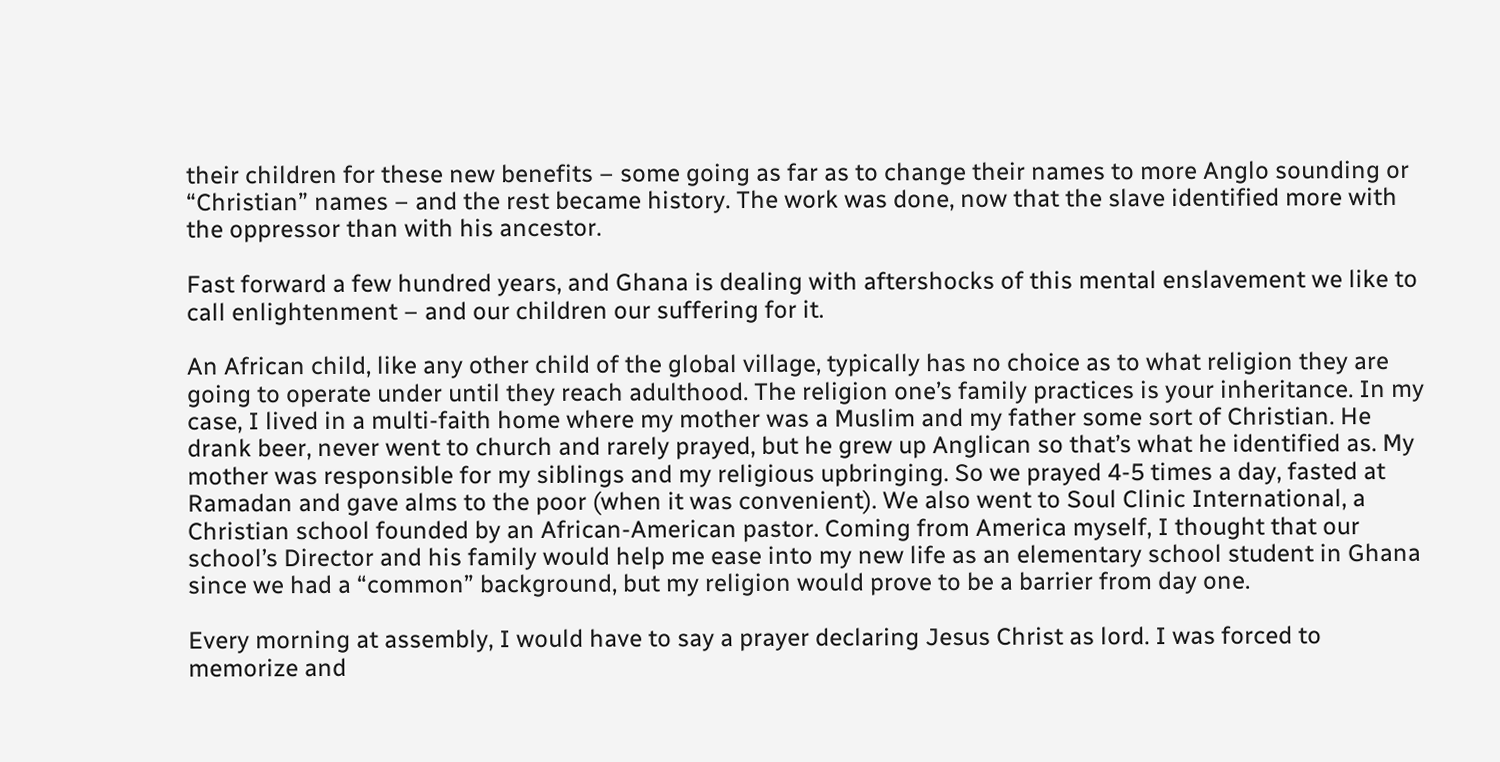their children for these new benefits – some going as far as to change their names to more Anglo sounding or “Christian” names – and the rest became history. The work was done, now that the slave identified more with the oppressor than with his ancestor.

Fast forward a few hundred years, and Ghana is dealing with aftershocks of this mental enslavement we like to call enlightenment – and our children our suffering for it.

An African child, like any other child of the global village, typically has no choice as to what religion they are going to operate under until they reach adulthood. The religion one’s family practices is your inheritance. In my case, I lived in a multi-faith home where my mother was a Muslim and my father some sort of Christian. He drank beer, never went to church and rarely prayed, but he grew up Anglican so that’s what he identified as. My mother was responsible for my siblings and my religious upbringing. So we prayed 4-5 times a day, fasted at Ramadan and gave alms to the poor (when it was convenient). We also went to Soul Clinic International, a Christian school founded by an African-American pastor. Coming from America myself, I thought that our school’s Director and his family would help me ease into my new life as an elementary school student in Ghana since we had a “common” background, but my religion would prove to be a barrier from day one.

Every morning at assembly, I would have to say a prayer declaring Jesus Christ as lord. I was forced to memorize and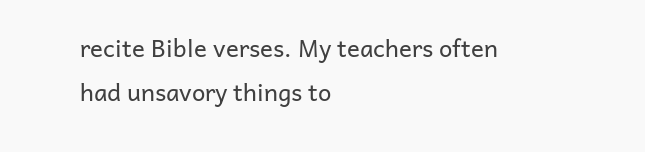recite Bible verses. My teachers often had unsavory things to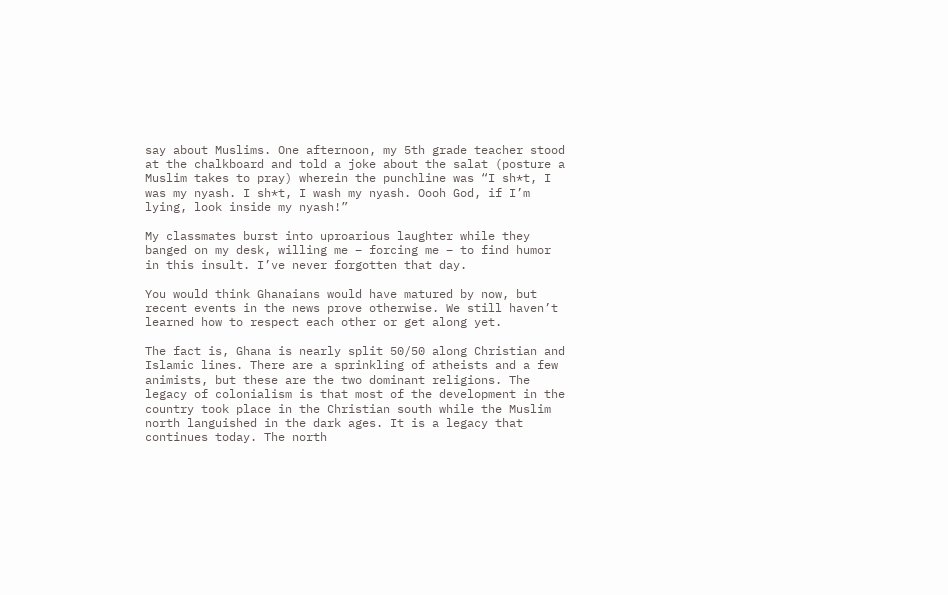say about Muslims. One afternoon, my 5th grade teacher stood at the chalkboard and told a joke about the salat (posture a Muslim takes to pray) wherein the punchline was “I sh*t, I was my nyash. I sh*t, I wash my nyash. Oooh God, if I’m lying, look inside my nyash!”

My classmates burst into uproarious laughter while they banged on my desk, willing me – forcing me – to find humor in this insult. I’ve never forgotten that day.

You would think Ghanaians would have matured by now, but recent events in the news prove otherwise. We still haven’t learned how to respect each other or get along yet.

The fact is, Ghana is nearly split 50/50 along Christian and Islamic lines. There are a sprinkling of atheists and a few animists, but these are the two dominant religions. The legacy of colonialism is that most of the development in the country took place in the Christian south while the Muslim north languished in the dark ages. It is a legacy that continues today. The north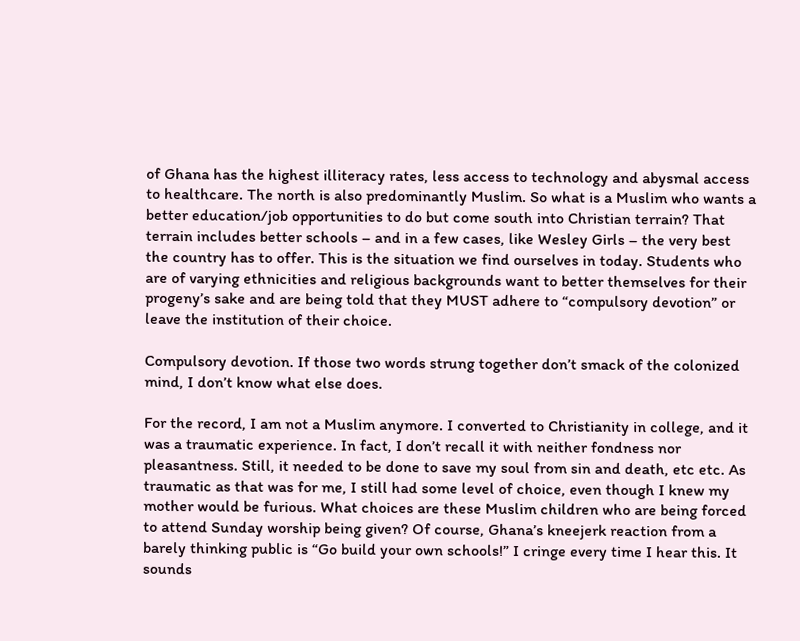of Ghana has the highest illiteracy rates, less access to technology and abysmal access to healthcare. The north is also predominantly Muslim. So what is a Muslim who wants a better education/job opportunities to do but come south into Christian terrain? That terrain includes better schools – and in a few cases, like Wesley Girls – the very best the country has to offer. This is the situation we find ourselves in today. Students who are of varying ethnicities and religious backgrounds want to better themselves for their progeny’s sake and are being told that they MUST adhere to “compulsory devotion” or leave the institution of their choice.

Compulsory devotion. If those two words strung together don’t smack of the colonized mind, I don’t know what else does.

For the record, I am not a Muslim anymore. I converted to Christianity in college, and it was a traumatic experience. In fact, I don’t recall it with neither fondness nor pleasantness. Still, it needed to be done to save my soul from sin and death, etc etc. As traumatic as that was for me, I still had some level of choice, even though I knew my mother would be furious. What choices are these Muslim children who are being forced to attend Sunday worship being given? Of course, Ghana’s kneejerk reaction from a barely thinking public is “Go build your own schools!” I cringe every time I hear this. It sounds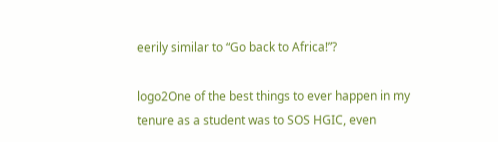eerily similar to “Go back to Africa!”?

logo2One of the best things to ever happen in my tenure as a student was to SOS HGIC, even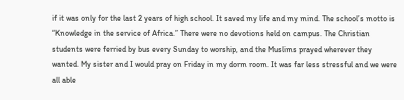if it was only for the last 2 years of high school. It saved my life and my mind. The school’s motto is “Knowledge in the service of Africa.” There were no devotions held on campus. The Christian students were ferried by bus every Sunday to worship, and the Muslims prayed wherever they wanted. My sister and I would pray on Friday in my dorm room. It was far less stressful and we were all able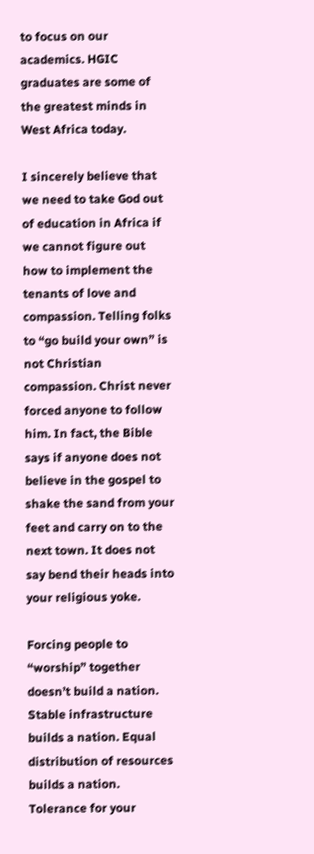to focus on our academics. HGIC graduates are some of the greatest minds in West Africa today.

I sincerely believe that we need to take God out of education in Africa if we cannot figure out how to implement the tenants of love and compassion. Telling folks to “go build your own” is not Christian compassion. Christ never forced anyone to follow him. In fact, the Bible says if anyone does not believe in the gospel to shake the sand from your feet and carry on to the next town. It does not say bend their heads into your religious yoke.

Forcing people to “worship” together doesn’t build a nation. Stable infrastructure builds a nation. Equal distribution of resources builds a nation. Tolerance for your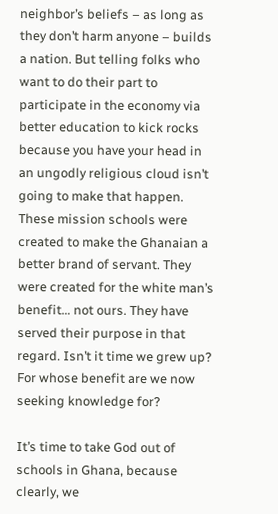neighbor’s beliefs – as long as they don’t harm anyone – builds a nation. But telling folks who want to do their part to participate in the economy via better education to kick rocks because you have your head in an ungodly religious cloud isn’t going to make that happen. These mission schools were created to make the Ghanaian a better brand of servant. They were created for the white man’s benefit… not ours. They have served their purpose in that regard. Isn’t it time we grew up? For whose benefit are we now seeking knowledge for?

It’s time to take God out of schools in Ghana, because clearly, we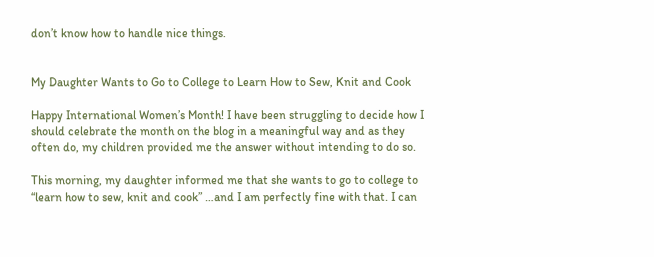don’t know how to handle nice things.


My Daughter Wants to Go to College to Learn How to Sew, Knit and Cook

Happy International Women’s Month! I have been struggling to decide how I should celebrate the month on the blog in a meaningful way and as they often do, my children provided me the answer without intending to do so.

This morning, my daughter informed me that she wants to go to college to “learn how to sew, knit and cook” …and I am perfectly fine with that. I can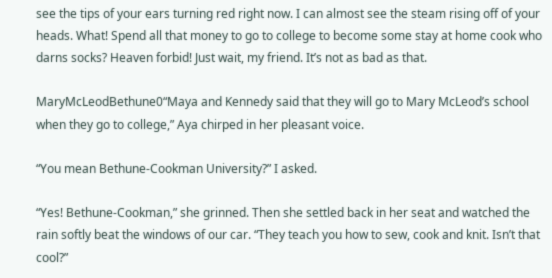see the tips of your ears turning red right now. I can almost see the steam rising off of your heads. What! Spend all that money to go to college to become some stay at home cook who darns socks? Heaven forbid! Just wait, my friend. It’s not as bad as that.

MaryMcLeodBethune0“Maya and Kennedy said that they will go to Mary McLeod’s school when they go to college,” Aya chirped in her pleasant voice.

“You mean Bethune-Cookman University?” I asked.

“Yes! Bethune-Cookman,” she grinned. Then she settled back in her seat and watched the rain softly beat the windows of our car. “They teach you how to sew, cook and knit. Isn’t that cool?”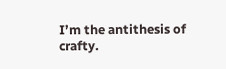I’m the antithesis of crafty.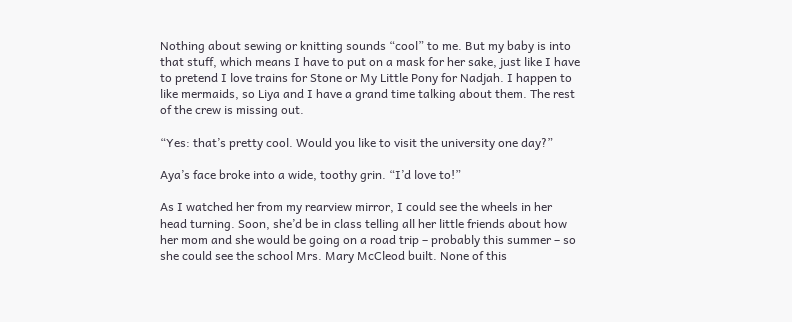Nothing about sewing or knitting sounds “cool” to me. But my baby is into that stuff, which means I have to put on a mask for her sake, just like I have to pretend I love trains for Stone or My Little Pony for Nadjah. I happen to like mermaids, so Liya and I have a grand time talking about them. The rest of the crew is missing out.

“Yes: that’s pretty cool. Would you like to visit the university one day?”

Aya’s face broke into a wide, toothy grin. “I’d love to!”

As I watched her from my rearview mirror, I could see the wheels in her head turning. Soon, she’d be in class telling all her little friends about how her mom and she would be going on a road trip – probably this summer – so she could see the school Mrs. Mary McCleod built. None of this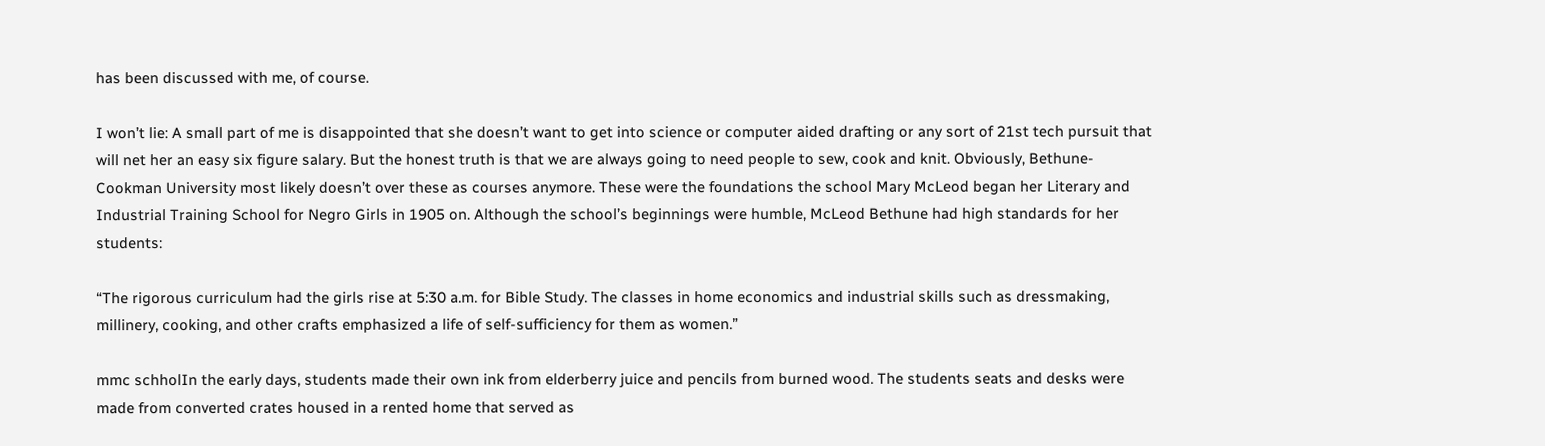has been discussed with me, of course.

I won’t lie: A small part of me is disappointed that she doesn’t want to get into science or computer aided drafting or any sort of 21st tech pursuit that will net her an easy six figure salary. But the honest truth is that we are always going to need people to sew, cook and knit. Obviously, Bethune-Cookman University most likely doesn’t over these as courses anymore. These were the foundations the school Mary McLeod began her Literary and Industrial Training School for Negro Girls in 1905 on. Although the school’s beginnings were humble, McLeod Bethune had high standards for her students:

“The rigorous curriculum had the girls rise at 5:30 a.m. for Bible Study. The classes in home economics and industrial skills such as dressmaking, millinery, cooking, and other crafts emphasized a life of self-sufficiency for them as women.”

mmc schholIn the early days, students made their own ink from elderberry juice and pencils from burned wood. The students seats and desks were made from converted crates housed in a rented home that served as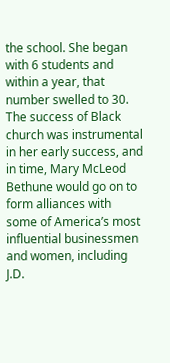the school. She began with 6 students and within a year, that number swelled to 30. The success of Black church was instrumental in her early success, and in time, Mary McLeod Bethune would go on to form alliances with some of America’s most influential businessmen and women, including J.D.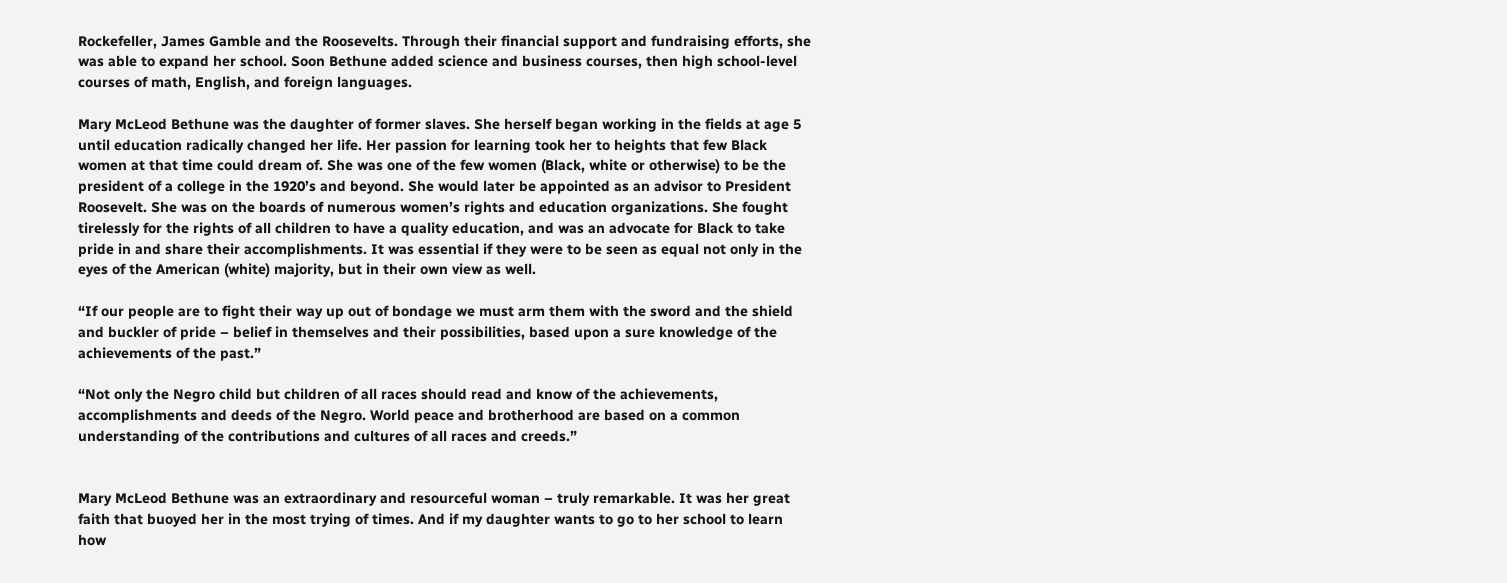Rockefeller, James Gamble and the Roosevelts. Through their financial support and fundraising efforts, she was able to expand her school. Soon Bethune added science and business courses, then high school-level courses of math, English, and foreign languages.

Mary McLeod Bethune was the daughter of former slaves. She herself began working in the fields at age 5 until education radically changed her life. Her passion for learning took her to heights that few Black women at that time could dream of. She was one of the few women (Black, white or otherwise) to be the president of a college in the 1920’s and beyond. She would later be appointed as an advisor to President Roosevelt. She was on the boards of numerous women’s rights and education organizations. She fought tirelessly for the rights of all children to have a quality education, and was an advocate for Black to take pride in and share their accomplishments. It was essential if they were to be seen as equal not only in the eyes of the American (white) majority, but in their own view as well.

“If our people are to fight their way up out of bondage we must arm them with the sword and the shield and buckler of pride – belief in themselves and their possibilities, based upon a sure knowledge of the achievements of the past.”

“Not only the Negro child but children of all races should read and know of the achievements, accomplishments and deeds of the Negro. World peace and brotherhood are based on a common understanding of the contributions and cultures of all races and creeds.”


Mary McLeod Bethune was an extraordinary and resourceful woman – truly remarkable. It was her great faith that buoyed her in the most trying of times. And if my daughter wants to go to her school to learn how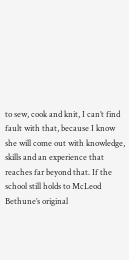to sew, cook and knit, I can’t find fault with that, because I know she will come out with knowledge, skills and an experience that reaches far beyond that. If the school still holds to McLeod Bethune’s original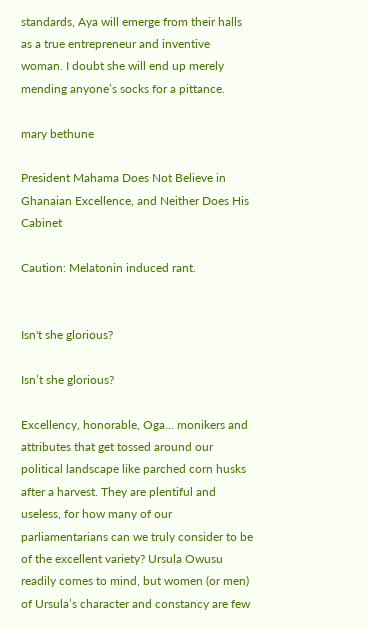standards, Aya will emerge from their halls as a true entrepreneur and inventive woman. I doubt she will end up merely mending anyone’s socks for a pittance.

mary bethune

President Mahama Does Not Believe in Ghanaian Excellence, and Neither Does His Cabinet

Caution: Melatonin induced rant.


Isn't she glorious?

Isn’t she glorious?

Excellency, honorable, Oga… monikers and attributes that get tossed around our political landscape like parched corn husks after a harvest. They are plentiful and useless, for how many of our parliamentarians can we truly consider to be of the excellent variety? Ursula Owusu readily comes to mind, but women (or men) of Ursula’s character and constancy are few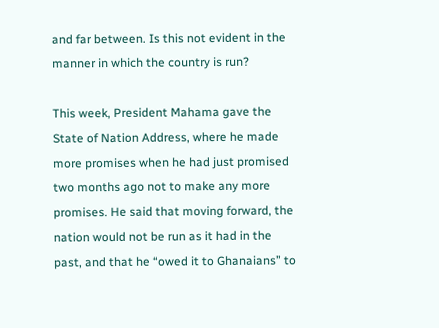and far between. Is this not evident in the manner in which the country is run?

This week, President Mahama gave the State of Nation Address, where he made more promises when he had just promised two months ago not to make any more promises. He said that moving forward, the nation would not be run as it had in the past, and that he “owed it to Ghanaians” to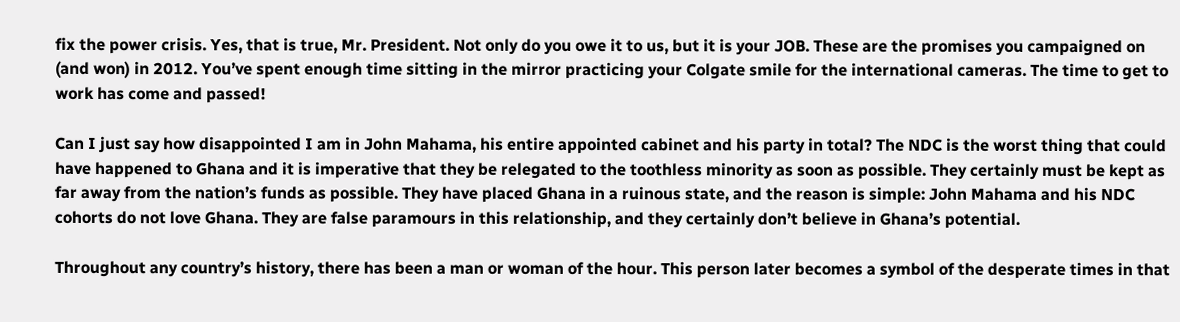fix the power crisis. Yes, that is true, Mr. President. Not only do you owe it to us, but it is your JOB. These are the promises you campaigned on (and won) in 2012. You’ve spent enough time sitting in the mirror practicing your Colgate smile for the international cameras. The time to get to work has come and passed!

Can I just say how disappointed I am in John Mahama, his entire appointed cabinet and his party in total? The NDC is the worst thing that could have happened to Ghana and it is imperative that they be relegated to the toothless minority as soon as possible. They certainly must be kept as far away from the nation’s funds as possible. They have placed Ghana in a ruinous state, and the reason is simple: John Mahama and his NDC cohorts do not love Ghana. They are false paramours in this relationship, and they certainly don’t believe in Ghana’s potential.

Throughout any country’s history, there has been a man or woman of the hour. This person later becomes a symbol of the desperate times in that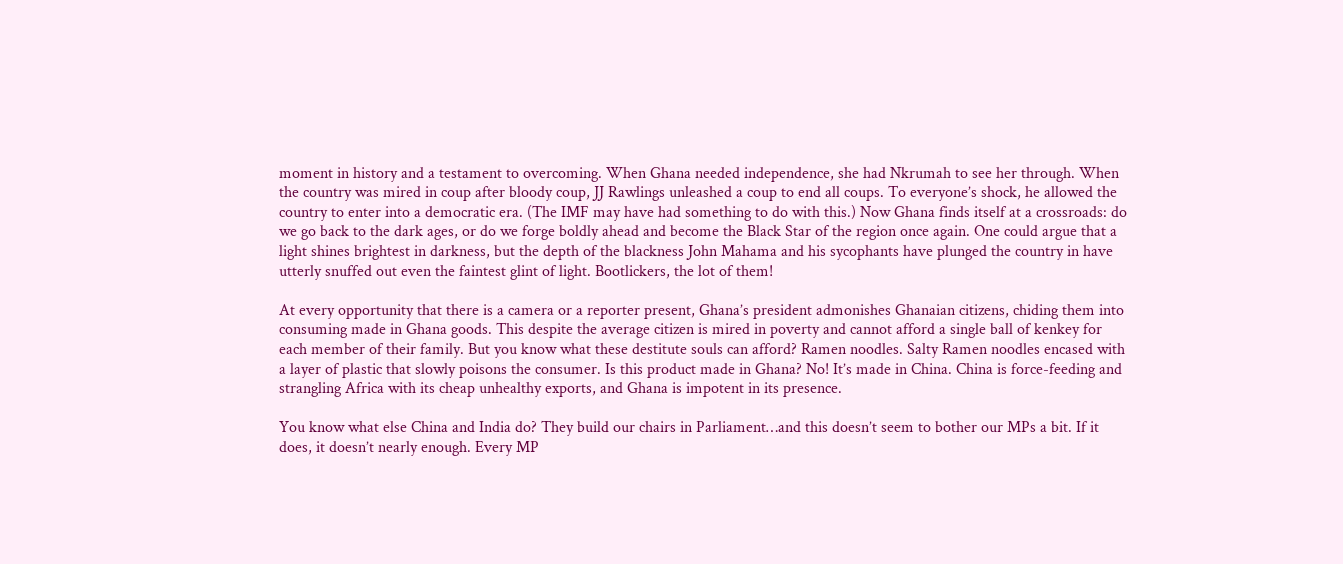moment in history and a testament to overcoming. When Ghana needed independence, she had Nkrumah to see her through. When the country was mired in coup after bloody coup, JJ Rawlings unleashed a coup to end all coups. To everyone’s shock, he allowed the country to enter into a democratic era. (The IMF may have had something to do with this.) Now Ghana finds itself at a crossroads: do we go back to the dark ages, or do we forge boldly ahead and become the Black Star of the region once again. One could argue that a light shines brightest in darkness, but the depth of the blackness John Mahama and his sycophants have plunged the country in have utterly snuffed out even the faintest glint of light. Bootlickers, the lot of them!

At every opportunity that there is a camera or a reporter present, Ghana’s president admonishes Ghanaian citizens, chiding them into consuming made in Ghana goods. This despite the average citizen is mired in poverty and cannot afford a single ball of kenkey for each member of their family. But you know what these destitute souls can afford? Ramen noodles. Salty Ramen noodles encased with a layer of plastic that slowly poisons the consumer. Is this product made in Ghana? No! It’s made in China. China is force-feeding and strangling Africa with its cheap unhealthy exports, and Ghana is impotent in its presence.

You know what else China and India do? They build our chairs in Parliament…and this doesn’t seem to bother our MPs a bit. If it does, it doesn’t nearly enough. Every MP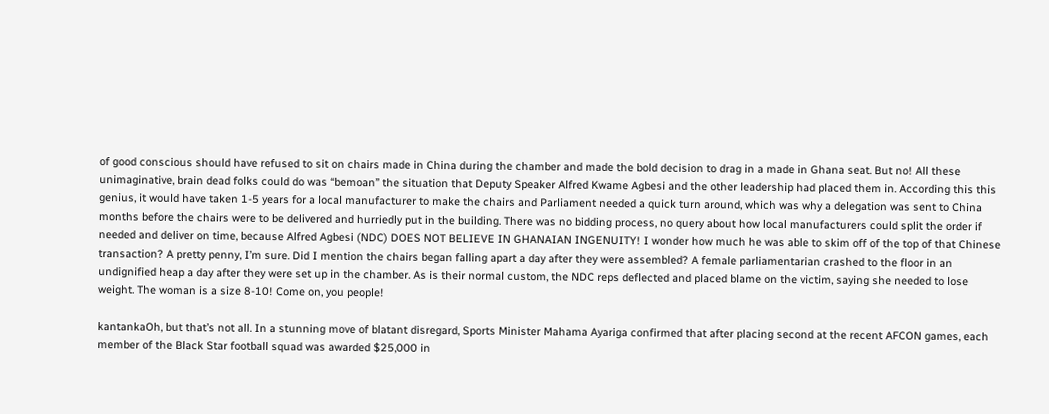of good conscious should have refused to sit on chairs made in China during the chamber and made the bold decision to drag in a made in Ghana seat. But no! All these unimaginative, brain dead folks could do was “bemoan” the situation that Deputy Speaker Alfred Kwame Agbesi and the other leadership had placed them in. According this this genius, it would have taken 1-5 years for a local manufacturer to make the chairs and Parliament needed a quick turn around, which was why a delegation was sent to China months before the chairs were to be delivered and hurriedly put in the building. There was no bidding process, no query about how local manufacturers could split the order if needed and deliver on time, because Alfred Agbesi (NDC) DOES NOT BELIEVE IN GHANAIAN INGENUITY! I wonder how much he was able to skim off of the top of that Chinese transaction? A pretty penny, I’m sure. Did I mention the chairs began falling apart a day after they were assembled? A female parliamentarian crashed to the floor in an undignified heap a day after they were set up in the chamber. As is their normal custom, the NDC reps deflected and placed blame on the victim, saying she needed to lose weight. The woman is a size 8-10! Come on, you people!

kantankaOh, but that’s not all. In a stunning move of blatant disregard, Sports Minister Mahama Ayariga confirmed that after placing second at the recent AFCON games, each member of the Black Star football squad was awarded $25,000 in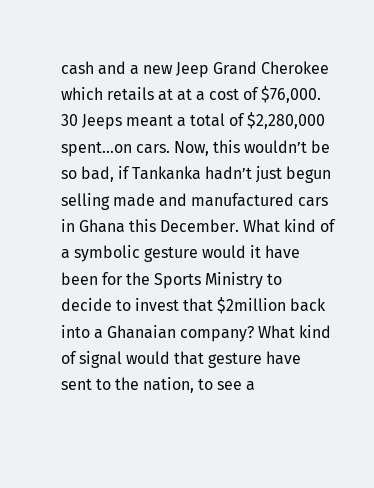cash and a new Jeep Grand Cherokee which retails at at a cost of $76,000. 30 Jeeps meant a total of $2,280,000 spent…on cars. Now, this wouldn’t be so bad, if Tankanka hadn’t just begun selling made and manufactured cars in Ghana this December. What kind of a symbolic gesture would it have been for the Sports Ministry to decide to invest that $2million back into a Ghanaian company? What kind of signal would that gesture have sent to the nation, to see a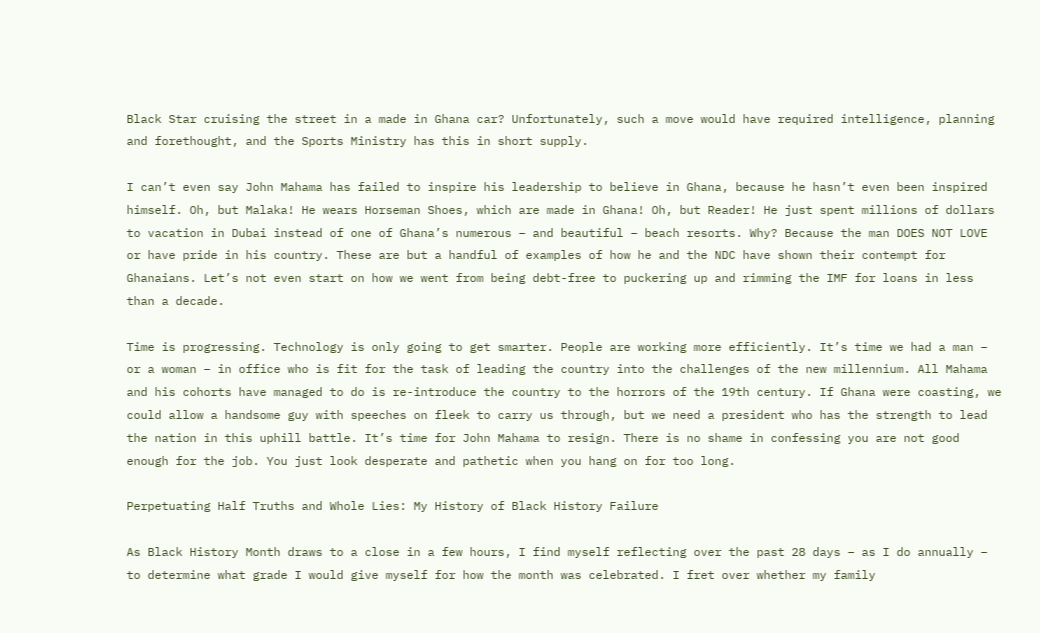Black Star cruising the street in a made in Ghana car? Unfortunately, such a move would have required intelligence, planning and forethought, and the Sports Ministry has this in short supply.

I can’t even say John Mahama has failed to inspire his leadership to believe in Ghana, because he hasn’t even been inspired himself. Oh, but Malaka! He wears Horseman Shoes, which are made in Ghana! Oh, but Reader! He just spent millions of dollars to vacation in Dubai instead of one of Ghana’s numerous – and beautiful – beach resorts. Why? Because the man DOES NOT LOVE or have pride in his country. These are but a handful of examples of how he and the NDC have shown their contempt for Ghanaians. Let’s not even start on how we went from being debt-free to puckering up and rimming the IMF for loans in less than a decade.

Time is progressing. Technology is only going to get smarter. People are working more efficiently. It’s time we had a man – or a woman – in office who is fit for the task of leading the country into the challenges of the new millennium. All Mahama and his cohorts have managed to do is re-introduce the country to the horrors of the 19th century. If Ghana were coasting, we could allow a handsome guy with speeches on fleek to carry us through, but we need a president who has the strength to lead the nation in this uphill battle. It’s time for John Mahama to resign. There is no shame in confessing you are not good enough for the job. You just look desperate and pathetic when you hang on for too long.

Perpetuating Half Truths and Whole Lies: My History of Black History Failure

As Black History Month draws to a close in a few hours, I find myself reflecting over the past 28 days – as I do annually – to determine what grade I would give myself for how the month was celebrated. I fret over whether my family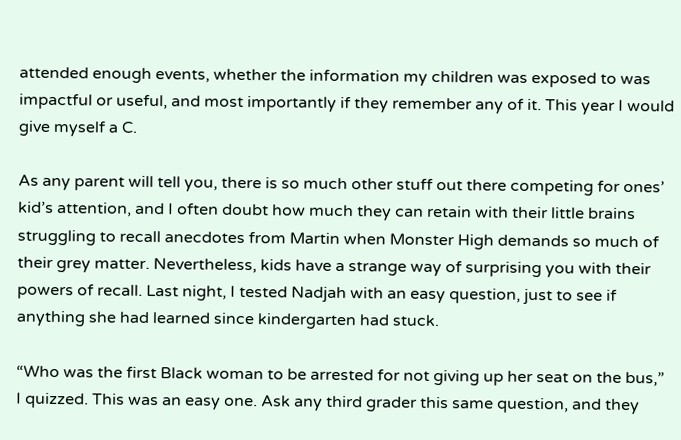attended enough events, whether the information my children was exposed to was impactful or useful, and most importantly if they remember any of it. This year I would give myself a C.

As any parent will tell you, there is so much other stuff out there competing for ones’ kid’s attention, and I often doubt how much they can retain with their little brains struggling to recall anecdotes from Martin when Monster High demands so much of their grey matter. Nevertheless, kids have a strange way of surprising you with their powers of recall. Last night, I tested Nadjah with an easy question, just to see if anything she had learned since kindergarten had stuck.

“Who was the first Black woman to be arrested for not giving up her seat on the bus,” I quizzed. This was an easy one. Ask any third grader this same question, and they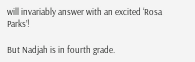will invariably answer with an excited ‘Rosa Parks’!

But Nadjah is in fourth grade.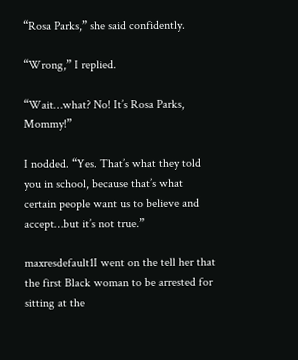“Rosa Parks,” she said confidently.

“Wrong,” I replied.

“Wait…what? No! It’s Rosa Parks, Mommy!”

I nodded. “Yes. That’s what they told you in school, because that’s what certain people want us to believe and accept…but it’s not true.”

maxresdefault1I went on the tell her that the first Black woman to be arrested for sitting at the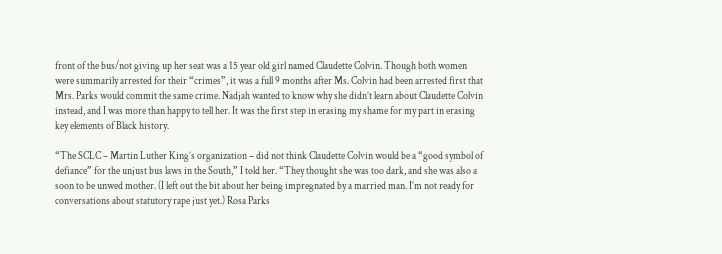front of the bus/not giving up her seat was a 15 year old girl named Claudette Colvin. Though both women were summarily arrested for their “crimes”, it was a full 9 months after Ms. Colvin had been arrested first that Mrs. Parks would commit the same crime. Nadjah wanted to know why she didn’t learn about Claudette Colvin instead, and I was more than happy to tell her. It was the first step in erasing my shame for my part in erasing key elements of Black history.

“The SCLC – Martin Luther King’s organization – did not think Claudette Colvin would be a “good symbol of defiance” for the unjust bus laws in the South,” I told her. “They thought she was too dark, and she was also a soon to be unwed mother. (I left out the bit about her being impregnated by a married man. I’m not ready for conversations about statutory rape just yet.) Rosa Parks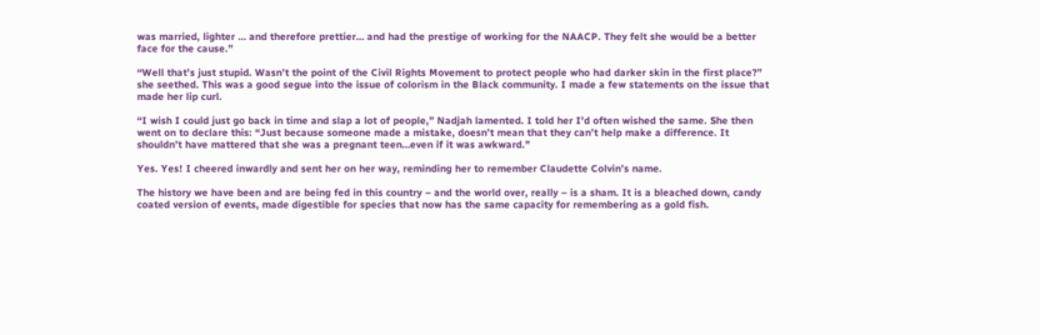was married, lighter … and therefore prettier… and had the prestige of working for the NAACP. They felt she would be a better face for the cause.”

“Well that’s just stupid. Wasn’t the point of the Civil Rights Movement to protect people who had darker skin in the first place?” she seethed. This was a good segue into the issue of colorism in the Black community. I made a few statements on the issue that made her lip curl.

“I wish I could just go back in time and slap a lot of people,” Nadjah lamented. I told her I’d often wished the same. She then went on to declare this: “Just because someone made a mistake, doesn’t mean that they can’t help make a difference. It shouldn’t have mattered that she was a pregnant teen…even if it was awkward.”

Yes. Yes! I cheered inwardly and sent her on her way, reminding her to remember Claudette Colvin’s name.

The history we have been and are being fed in this country – and the world over, really – is a sham. It is a bleached down, candy coated version of events, made digestible for species that now has the same capacity for remembering as a gold fish.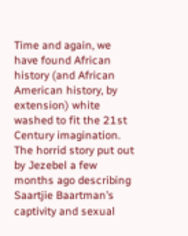Time and again, we have found African history (and African American history, by extension) white washed to fit the 21st Century imagination. The horrid story put out by Jezebel a few months ago describing Saartjie Baartman’s captivity and sexual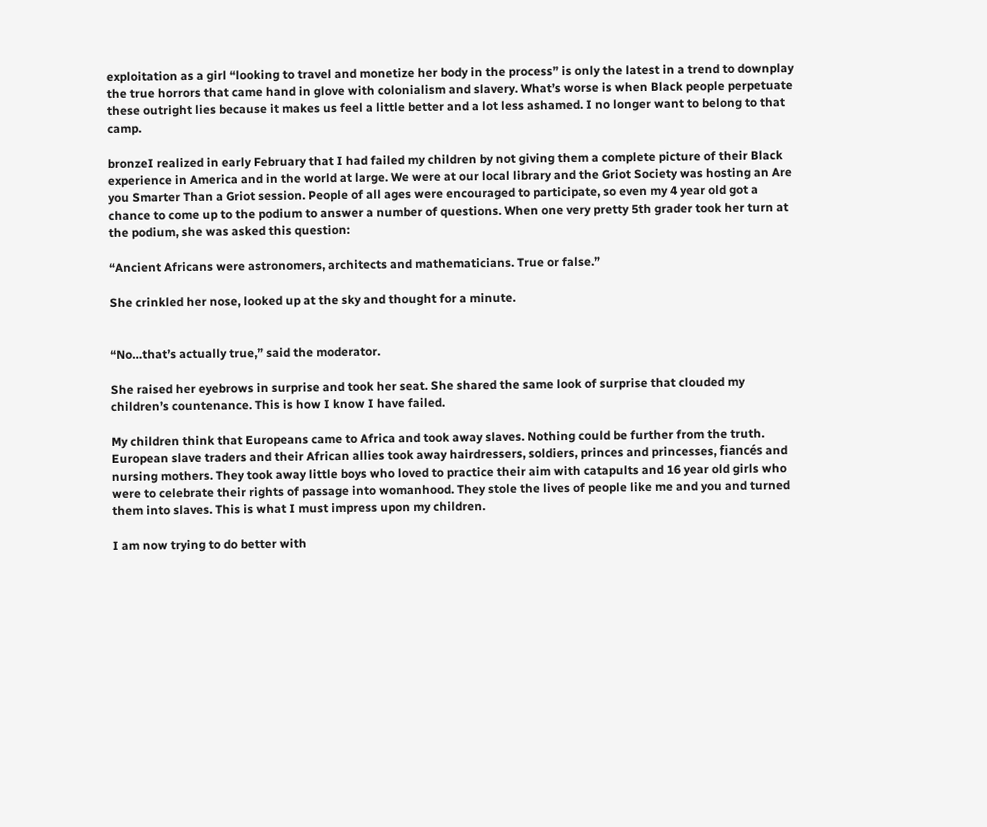exploitation as a girl “looking to travel and monetize her body in the process” is only the latest in a trend to downplay the true horrors that came hand in glove with colonialism and slavery. What’s worse is when Black people perpetuate these outright lies because it makes us feel a little better and a lot less ashamed. I no longer want to belong to that camp.

bronzeI realized in early February that I had failed my children by not giving them a complete picture of their Black experience in America and in the world at large. We were at our local library and the Griot Society was hosting an Are you Smarter Than a Griot session. People of all ages were encouraged to participate, so even my 4 year old got a chance to come up to the podium to answer a number of questions. When one very pretty 5th grader took her turn at the podium, she was asked this question:

“Ancient Africans were astronomers, architects and mathematicians. True or false.”

She crinkled her nose, looked up at the sky and thought for a minute.


“No…that’s actually true,” said the moderator.

She raised her eyebrows in surprise and took her seat. She shared the same look of surprise that clouded my children’s countenance. This is how I know I have failed.

My children think that Europeans came to Africa and took away slaves. Nothing could be further from the truth. European slave traders and their African allies took away hairdressers, soldiers, princes and princesses, fiancés and nursing mothers. They took away little boys who loved to practice their aim with catapults and 16 year old girls who were to celebrate their rights of passage into womanhood. They stole the lives of people like me and you and turned them into slaves. This is what I must impress upon my children.

I am now trying to do better with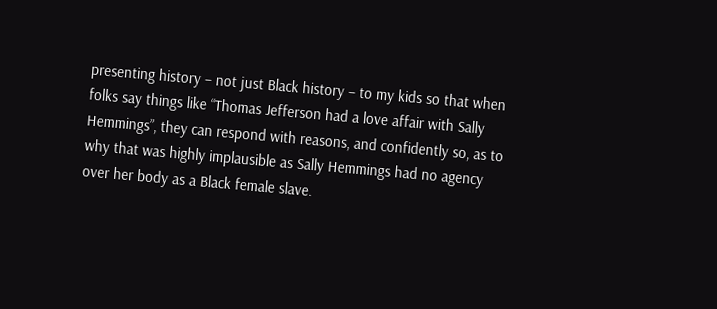presenting history – not just Black history – to my kids so that when folks say things like “Thomas Jefferson had a love affair with Sally Hemmings”, they can respond with reasons, and confidently so, as to why that was highly implausible as Sally Hemmings had no agency over her body as a Black female slave.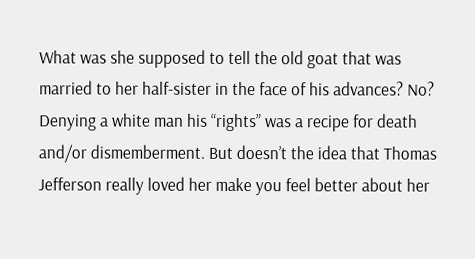What was she supposed to tell the old goat that was married to her half-sister in the face of his advances? No? Denying a white man his “rights” was a recipe for death and/or dismemberment. But doesn’t the idea that Thomas Jefferson really loved her make you feel better about her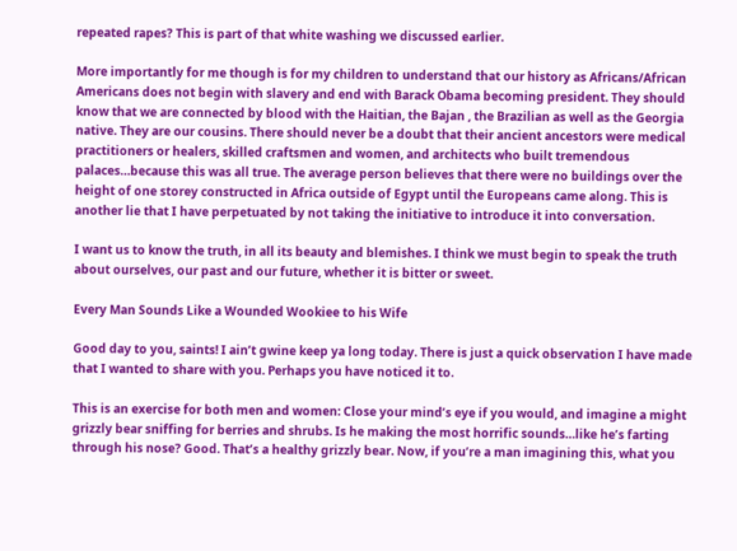repeated rapes? This is part of that white washing we discussed earlier.

More importantly for me though is for my children to understand that our history as Africans/African Americans does not begin with slavery and end with Barack Obama becoming president. They should know that we are connected by blood with the Haitian, the Bajan , the Brazilian as well as the Georgia native. They are our cousins. There should never be a doubt that their ancient ancestors were medical practitioners or healers, skilled craftsmen and women, and architects who built tremendous palaces…because this was all true. The average person believes that there were no buildings over the height of one storey constructed in Africa outside of Egypt until the Europeans came along. This is another lie that I have perpetuated by not taking the initiative to introduce it into conversation.

I want us to know the truth, in all its beauty and blemishes. I think we must begin to speak the truth about ourselves, our past and our future, whether it is bitter or sweet.

Every Man Sounds Like a Wounded Wookiee to his Wife

Good day to you, saints! I ain’t gwine keep ya long today. There is just a quick observation I have made that I wanted to share with you. Perhaps you have noticed it to.

This is an exercise for both men and women: Close your mind’s eye if you would, and imagine a might grizzly bear sniffing for berries and shrubs. Is he making the most horrific sounds…like he’s farting through his nose? Good. That’s a healthy grizzly bear. Now, if you’re a man imagining this, what you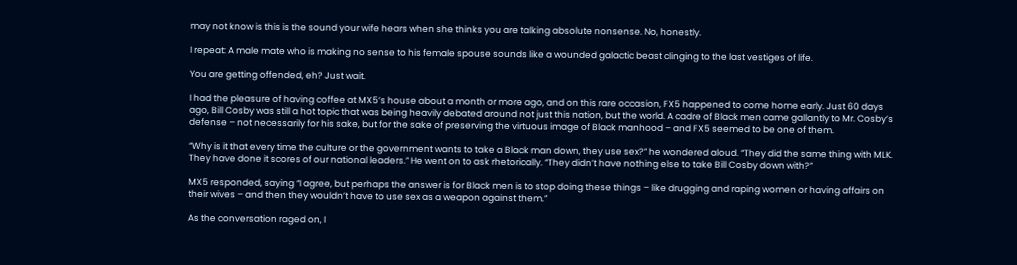may not know is this is the sound your wife hears when she thinks you are talking absolute nonsense. No, honestly.

I repeat: A male mate who is making no sense to his female spouse sounds like a wounded galactic beast clinging to the last vestiges of life.

You are getting offended, eh? Just wait.

I had the pleasure of having coffee at MX5’s house about a month or more ago, and on this rare occasion, FX5 happened to come home early. Just 60 days ago, Bill Cosby was still a hot topic that was being heavily debated around not just this nation, but the world. A cadre of Black men came gallantly to Mr. Cosby’s defense – not necessarily for his sake, but for the sake of preserving the virtuous image of Black manhood – and FX5 seemed to be one of them.

“Why is it that every time the culture or the government wants to take a Black man down, they use sex?” he wondered aloud. “They did the same thing with MLK. They have done it scores of our national leaders.” He went on to ask rhetorically. “They didn’t have nothing else to take Bill Cosby down with?”

MX5 responded, saying “I agree, but perhaps the answer is for Black men is to stop doing these things – like drugging and raping women or having affairs on their wives – and then they wouldn’t have to use sex as a weapon against them.”

As the conversation raged on, I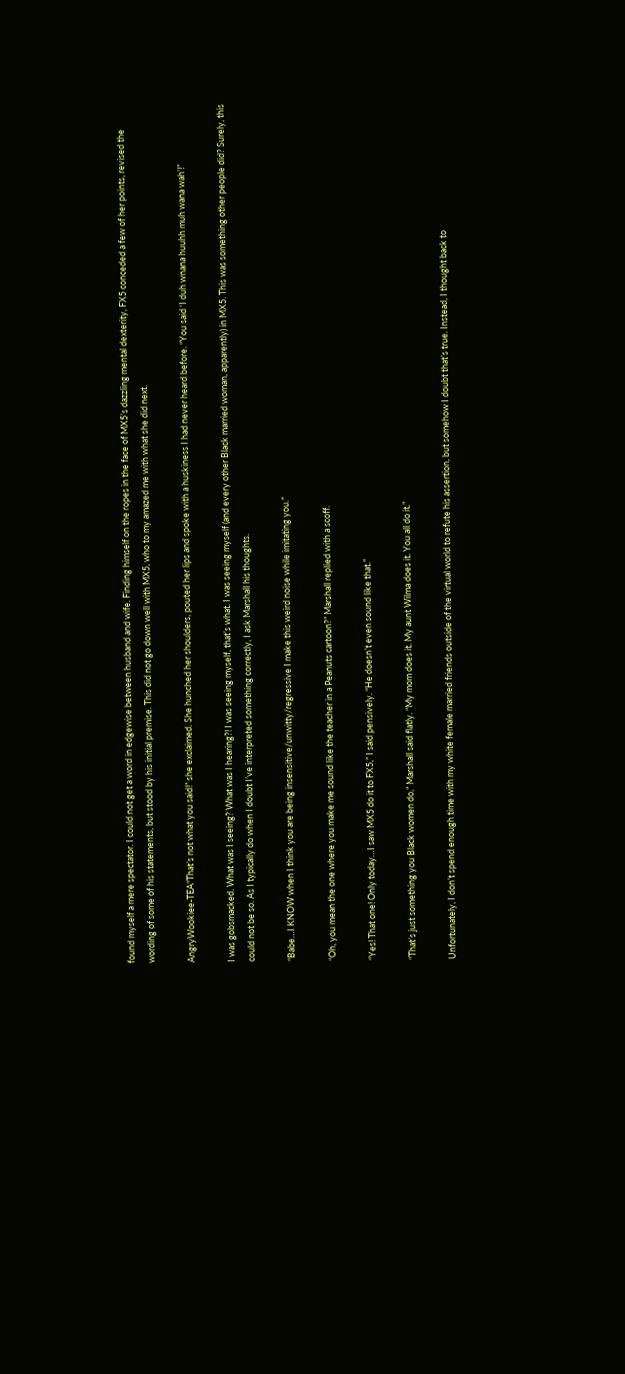found myself a mere spectator. I could not get a word in edgewise between husband and wife. Finding himself on the ropes in the face of MX5’s dazzling mental dexterity, FX5 conceded a few of her points, revised the wording of some of his statements, but stood by his initial premise. This did not go down well with MX5, who to my amazed me with what she did next.

AngryWookiee-TEA“That’s not what you said!” she exclaimed. She hunched her shoulders, pouted her lips and spoke with a huskiness I had never heard before. “You said ‘I duh wnana huuhh muh wana wah’!”

I was gobsmacked. What was I seeing? What was I hearing?! I was seeing myself, that’s what. I was seeing myself (and every other Black married woman, apparently) in MX5. This was something other people did? Surely, this could not be so. As I typically do when I doubt I’ve interpreted something correctly, I ask Marshall his thoughts.

“Babe…I KNOW when I think you are being insensitive/unwitty/regressive I make this weird noise while imitating you.”

“Oh, you mean the one where you make me sound like the teacher in a Peanuts cartoon?” Marshall replied with a scoff.

“Yes! That one! Only today…I saw MX5 do it to FX5,” I said pensively. “He doesn’t even sound like that.”

“That’s just something you Black women do,” Marshall said flatly. “My mom does it. My aunt Wilma does it. You all do it.”

Unfortunately, I don’t spend enough time with my white female married friends outside of the virtual world to refute his assertion, but somehow I doubt that’s true. Instead, I thought back to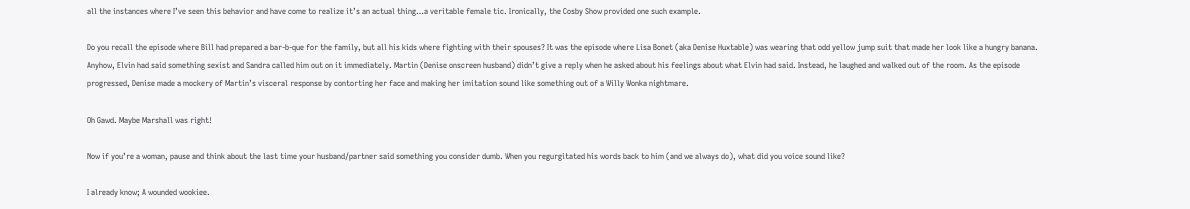all the instances where I’ve seen this behavior and have come to realize it’s an actual thing…a veritable female tic. Ironically, the Cosby Show provided one such example.

Do you recall the episode where Bill had prepared a bar-b-que for the family, but all his kids where fighting with their spouses? It was the episode where Lisa Bonet (aka Denise Huxtable) was wearing that odd yellow jump suit that made her look like a hungry banana. Anyhow, Elvin had said something sexist and Sandra called him out on it immediately. Martin (Denise onscreen husband) didn’t give a reply when he asked about his feelings about what Elvin had said. Instead, he laughed and walked out of the room. As the episode progressed, Denise made a mockery of Martin’s visceral response by contorting her face and making her imitation sound like something out of a Willy Wonka nightmare.

Oh Gawd. Maybe Marshall was right!

Now if you’re a woman, pause and think about the last time your husband/partner said something you consider dumb. When you regurgitated his words back to him (and we always do), what did you voice sound like?

I already know; A wounded wookiee.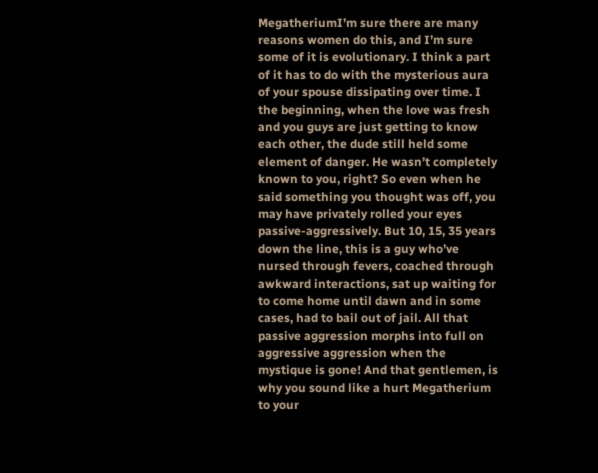MegatheriumI’m sure there are many reasons women do this, and I’m sure some of it is evolutionary. I think a part of it has to do with the mysterious aura of your spouse dissipating over time. I the beginning, when the love was fresh and you guys are just getting to know each other, the dude still held some element of danger. He wasn’t completely known to you, right? So even when he said something you thought was off, you may have privately rolled your eyes passive-aggressively. But 10, 15, 35 years down the line, this is a guy who’ve nursed through fevers, coached through awkward interactions, sat up waiting for to come home until dawn and in some cases, had to bail out of jail. All that passive aggression morphs into full on aggressive aggression when the mystique is gone! And that gentlemen, is why you sound like a hurt Megatherium to your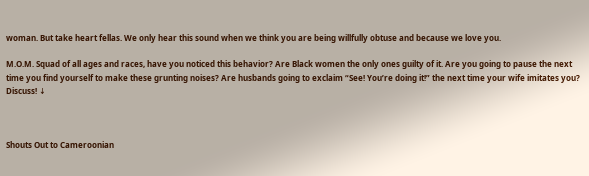woman. But take heart fellas. We only hear this sound when we think you are being willfully obtuse and because we love you.

M.O.M. Squad of all ages and races, have you noticed this behavior? Are Black women the only ones guilty of it. Are you going to pause the next time you find yourself to make these grunting noises? Are husbands going to exclaim “See! You’re doing it!” the next time your wife imitates you? Discuss! ↓



Shouts Out to Cameroonian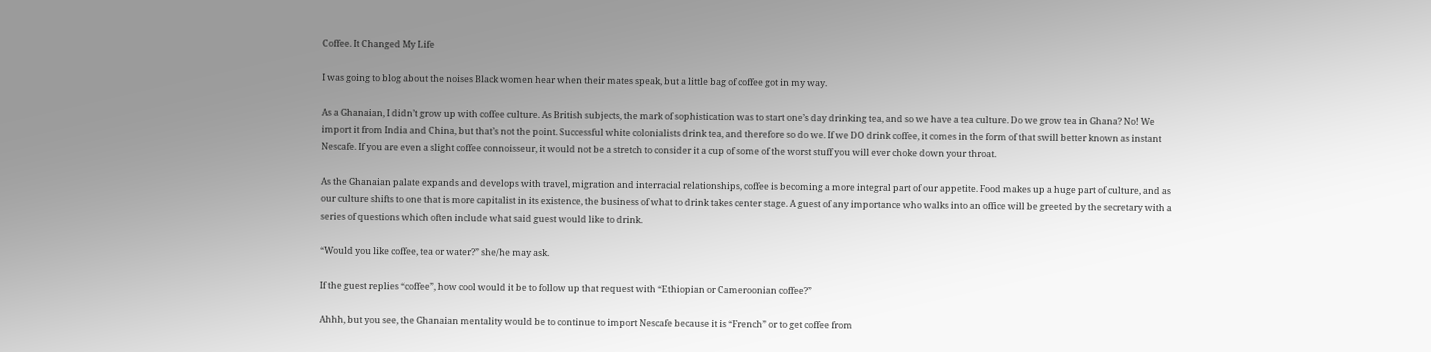Coffee. It Changed My Life

I was going to blog about the noises Black women hear when their mates speak, but a little bag of coffee got in my way.

As a Ghanaian, I didn’t grow up with coffee culture. As British subjects, the mark of sophistication was to start one’s day drinking tea, and so we have a tea culture. Do we grow tea in Ghana? No! We import it from India and China, but that’s not the point. Successful white colonialists drink tea, and therefore so do we. If we DO drink coffee, it comes in the form of that swill better known as instant Nescafe. If you are even a slight coffee connoisseur, it would not be a stretch to consider it a cup of some of the worst stuff you will ever choke down your throat.

As the Ghanaian palate expands and develops with travel, migration and interracial relationships, coffee is becoming a more integral part of our appetite. Food makes up a huge part of culture, and as our culture shifts to one that is more capitalist in its existence, the business of what to drink takes center stage. A guest of any importance who walks into an office will be greeted by the secretary with a series of questions which often include what said guest would like to drink.

“Would you like coffee, tea or water?” she/he may ask.

If the guest replies “coffee”, how cool would it be to follow up that request with “Ethiopian or Cameroonian coffee?”

Ahhh, but you see, the Ghanaian mentality would be to continue to import Nescafe because it is “French” or to get coffee from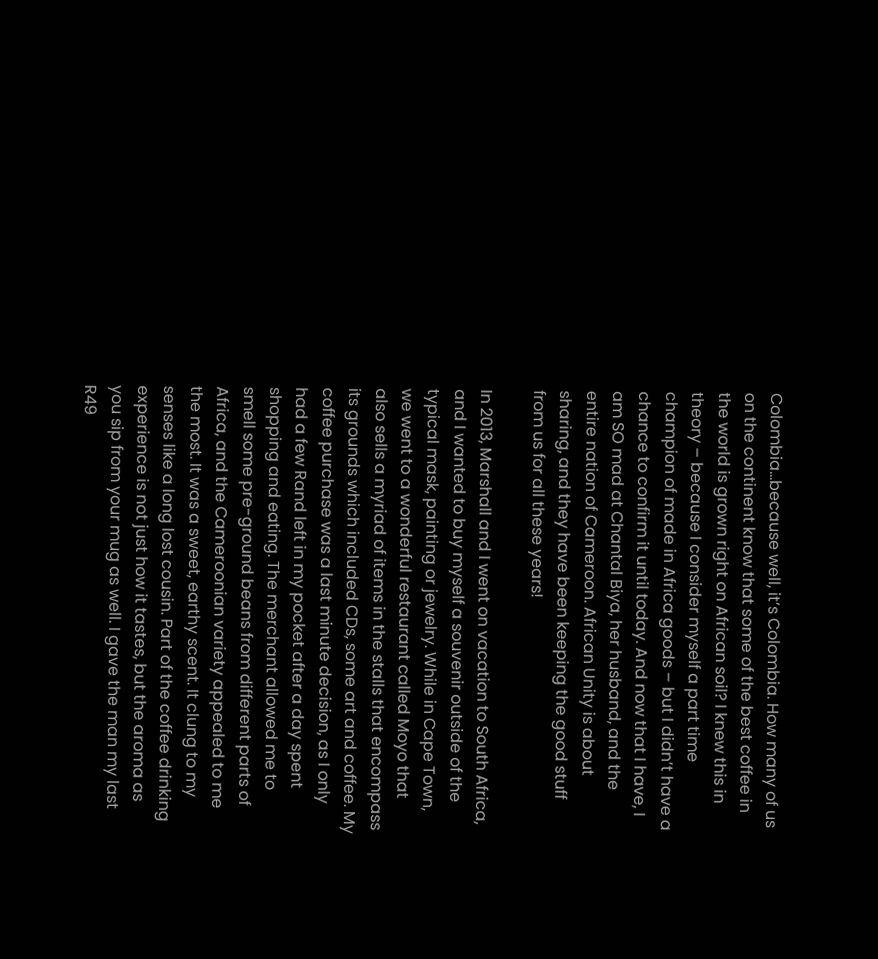Colombia…because well, it’s Colombia. How many of us on the continent know that some of the best coffee in the world is grown right on African soil? I knew this in theory – because I consider myself a part time champion of made in Africa goods – but I didn’t have a chance to confirm it until today. And now that I have, I am SO mad at Chantal Biya, her husband, and the entire nation of Cameroon. African Unity is about sharing, and they have been keeping the good stuff from us for all these years!

In 2013, Marshall and I went on vacation to South Africa, and I wanted to buy myself a souvenir outside of the typical mask, painting or jewelry. While in Cape Town, we went to a wonderful restaurant called Moyo that also sells a myriad of items in the stalls that encompass its grounds which included CDs, some art and coffee. My coffee purchase was a last minute decision, as I only had a few Rand left in my pocket after a day spent shopping and eating. The merchant allowed me to smell some pre-ground beans from different parts of Africa, and the Cameroonian variety appealed to me the most. It was a sweet, earthy scent. It clung to my senses like a long lost cousin. Part of the coffee drinking experience is not just how it tastes, but the aroma as you sip from your mug as well. I gave the man my last R49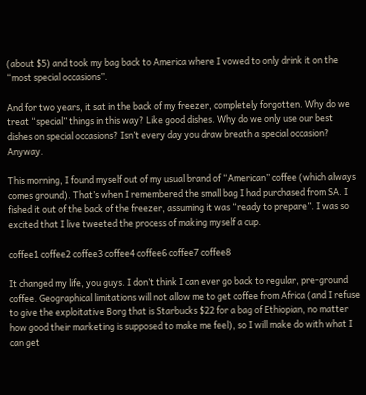(about $5) and took my bag back to America where I vowed to only drink it on the “most special occasions”.

And for two years, it sat in the back of my freezer, completely forgotten. Why do we treat “special” things in this way? Like good dishes. Why do we only use our best dishes on special occasions? Isn’t every day you draw breath a special occasion? Anyway.

This morning, I found myself out of my usual brand of “American” coffee (which always comes ground). That’s when I remembered the small bag I had purchased from SA. I fished it out of the back of the freezer, assuming it was “ready to prepare”. I was so excited that I live tweeted the process of making myself a cup.

coffee1 coffee2 coffee3 coffee4 coffee6 coffee7 coffee8

It changed my life, you guys. I don’t think I can ever go back to regular, pre-ground coffee. Geographical limitations will not allow me to get coffee from Africa (and I refuse to give the exploitative Borg that is Starbucks $22 for a bag of Ethiopian, no matter how good their marketing is supposed to make me feel), so I will make do with what I can get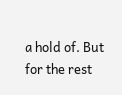a hold of. But for the rest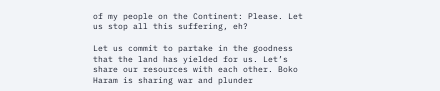of my people on the Continent: Please. Let us stop all this suffering, eh?

Let us commit to partake in the goodness that the land has yielded for us. Let’s share our resources with each other. Boko Haram is sharing war and plunder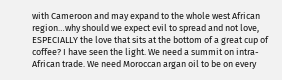with Cameroon and may expand to the whole west African region…why should we expect evil to spread and not love, ESPECIALLY the love that sits at the bottom of a great cup of coffee? I have seen the light. We need a summit on intra-African trade. We need Moroccan argan oil to be on every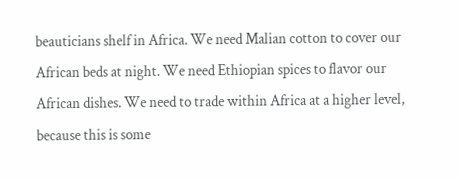beauticians shelf in Africa. We need Malian cotton to cover our African beds at night. We need Ethiopian spices to flavor our African dishes. We need to trade within Africa at a higher level, because this is some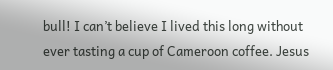bull! I can’t believe I lived this long without ever tasting a cup of Cameroon coffee. Jesus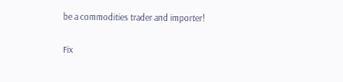be a commodities trader and importer!

Fix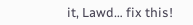it, Lawd… fix this!